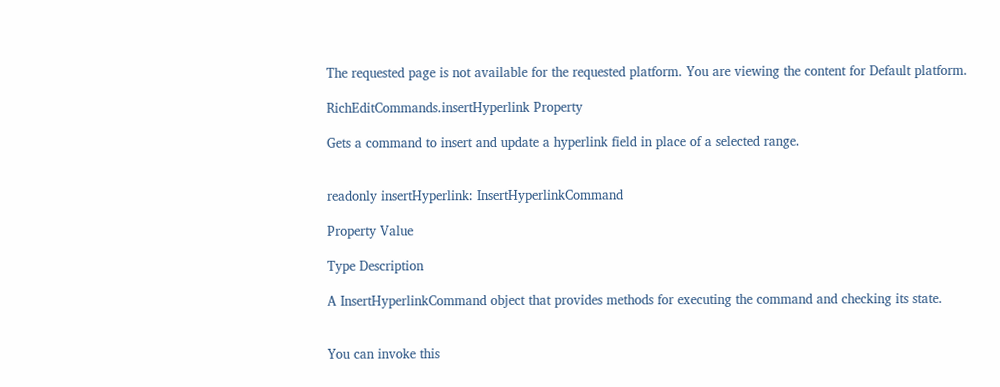The requested page is not available for the requested platform. You are viewing the content for Default platform.

RichEditCommands.insertHyperlink Property

Gets a command to insert and update a hyperlink field in place of a selected range.


readonly insertHyperlink: InsertHyperlinkCommand

Property Value

Type Description

A InsertHyperlinkCommand object that provides methods for executing the command and checking its state.


You can invoke this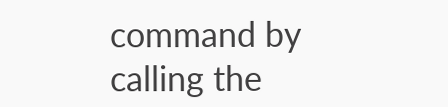command by calling the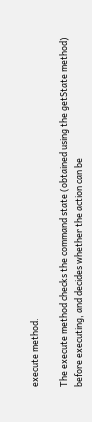execute method.

The execute method checks the command state (obtained using the getState method) before executing, and decides whether the action can be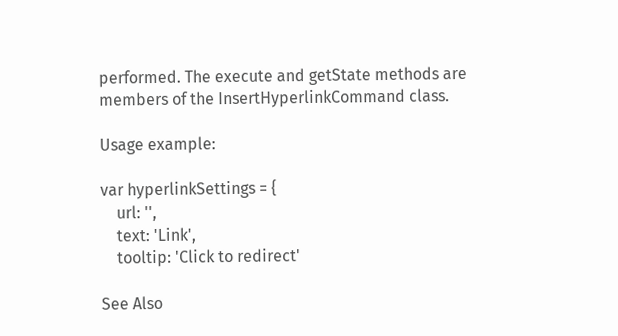performed. The execute and getState methods are members of the InsertHyperlinkCommand class.

Usage example:

var hyperlinkSettings = {
    url: '',
    text: 'Link',
    tooltip: 'Click to redirect'

See Also